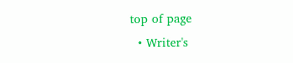top of page
  • Writer's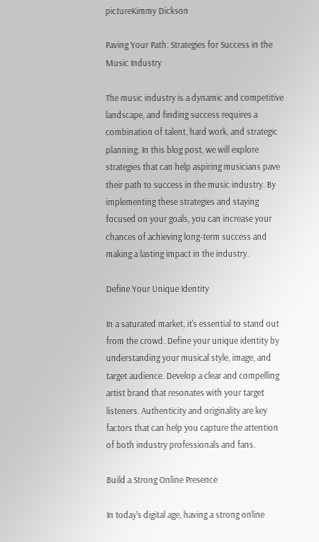pictureKimmy Dickson

Paving Your Path: Strategies for Success in the Music Industry

The music industry is a dynamic and competitive landscape, and finding success requires a combination of talent, hard work, and strategic planning. In this blog post, we will explore strategies that can help aspiring musicians pave their path to success in the music industry. By implementing these strategies and staying focused on your goals, you can increase your chances of achieving long-term success and making a lasting impact in the industry.

Define Your Unique Identity

In a saturated market, it's essential to stand out from the crowd. Define your unique identity by understanding your musical style, image, and target audience. Develop a clear and compelling artist brand that resonates with your target listeners. Authenticity and originality are key factors that can help you capture the attention of both industry professionals and fans.

Build a Strong Online Presence

In today's digital age, having a strong online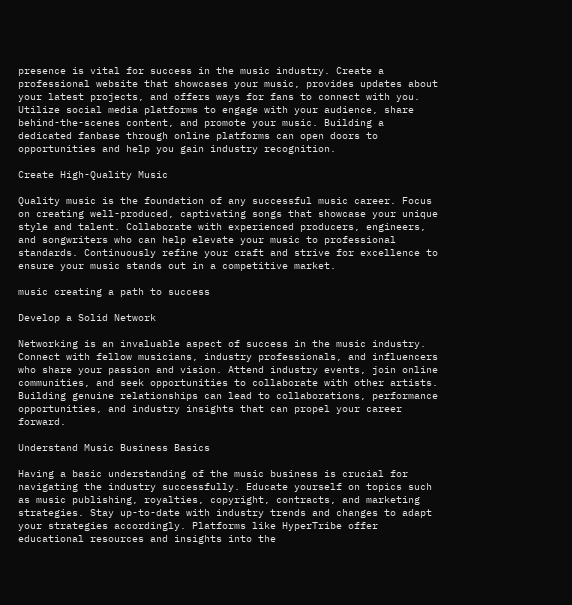presence is vital for success in the music industry. Create a professional website that showcases your music, provides updates about your latest projects, and offers ways for fans to connect with you. Utilize social media platforms to engage with your audience, share behind-the-scenes content, and promote your music. Building a dedicated fanbase through online platforms can open doors to opportunities and help you gain industry recognition.

Create High-Quality Music

Quality music is the foundation of any successful music career. Focus on creating well-produced, captivating songs that showcase your unique style and talent. Collaborate with experienced producers, engineers, and songwriters who can help elevate your music to professional standards. Continuously refine your craft and strive for excellence to ensure your music stands out in a competitive market.

music creating a path to success

Develop a Solid Network

Networking is an invaluable aspect of success in the music industry. Connect with fellow musicians, industry professionals, and influencers who share your passion and vision. Attend industry events, join online communities, and seek opportunities to collaborate with other artists. Building genuine relationships can lead to collaborations, performance opportunities, and industry insights that can propel your career forward.

Understand Music Business Basics

Having a basic understanding of the music business is crucial for navigating the industry successfully. Educate yourself on topics such as music publishing, royalties, copyright, contracts, and marketing strategies. Stay up-to-date with industry trends and changes to adapt your strategies accordingly. Platforms like HyperTribe offer educational resources and insights into the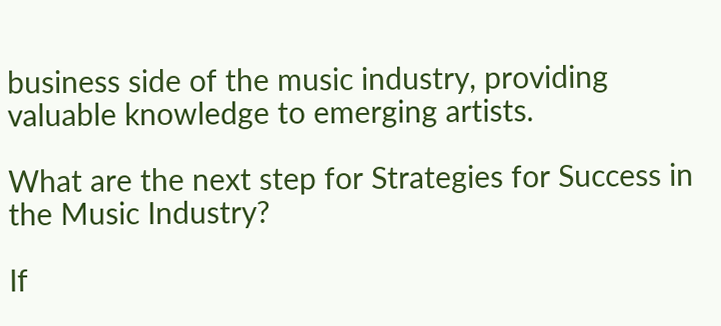business side of the music industry, providing valuable knowledge to emerging artists.

What are the next step for Strategies for Success in the Music Industry?

If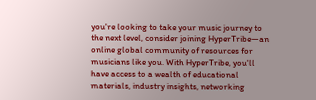you're looking to take your music journey to the next level, consider joining HyperTribe—an online global community of resources for musicians like you. With HyperTribe, you'll have access to a wealth of educational materials, industry insights, networking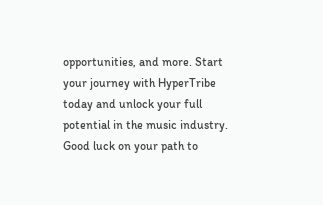opportunities, and more. Start your journey with HyperTribe today and unlock your full potential in the music industry. Good luck on your path to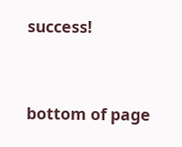success!


bottom of page